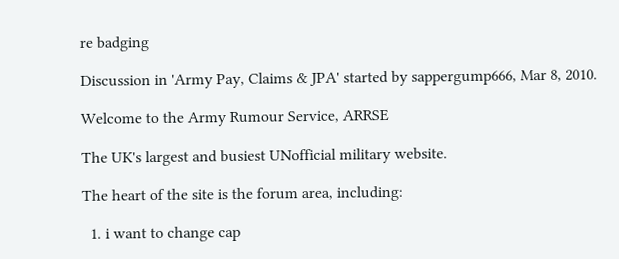re badging

Discussion in 'Army Pay, Claims & JPA' started by sappergump666, Mar 8, 2010.

Welcome to the Army Rumour Service, ARRSE

The UK's largest and busiest UNofficial military website.

The heart of the site is the forum area, including:

  1. i want to change cap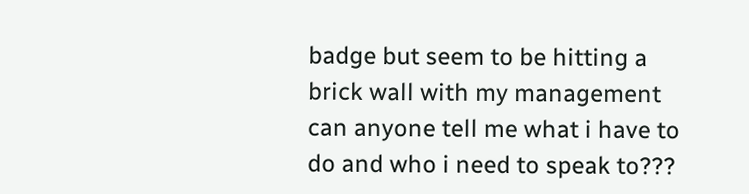badge but seem to be hitting a brick wall with my management can anyone tell me what i have to do and who i need to speak to???